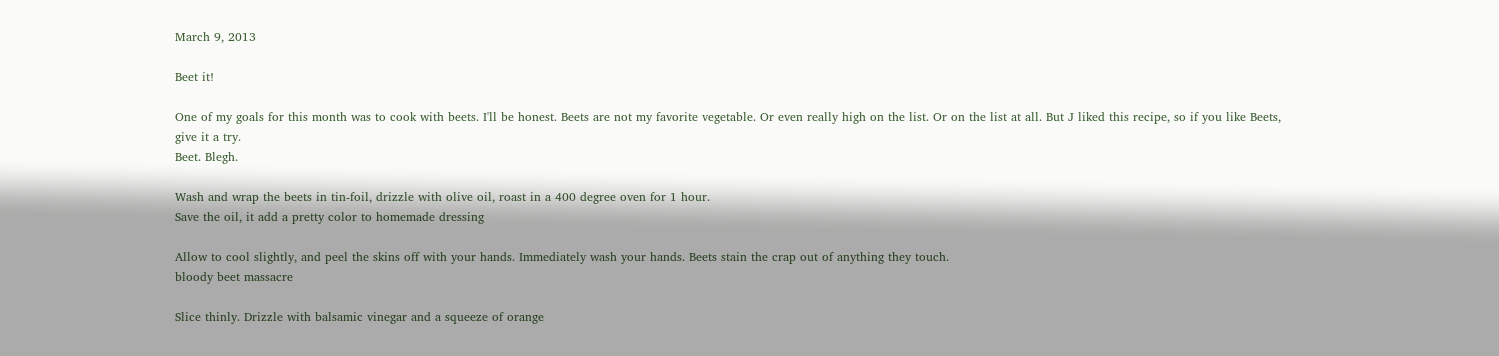March 9, 2013

Beet it!

One of my goals for this month was to cook with beets. I'll be honest. Beets are not my favorite vegetable. Or even really high on the list. Or on the list at all. But J liked this recipe, so if you like Beets, give it a try.
Beet. Blegh.

Wash and wrap the beets in tin-foil, drizzle with olive oil, roast in a 400 degree oven for 1 hour.
Save the oil, it add a pretty color to homemade dressing

Allow to cool slightly, and peel the skins off with your hands. Immediately wash your hands. Beets stain the crap out of anything they touch.
bloody beet massacre

Slice thinly. Drizzle with balsamic vinegar and a squeeze of orange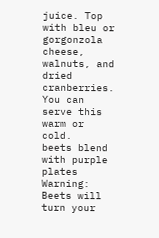juice. Top with bleu or gorgonzola cheese, walnuts, and dried cranberries. You can serve this warm or cold.
beets blend with purple plates
Warning: Beets will turn your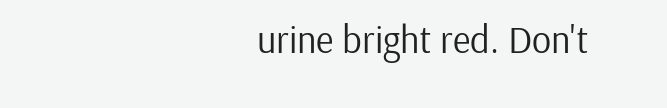urine bright red. Don't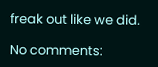freak out like we did.

No comments: